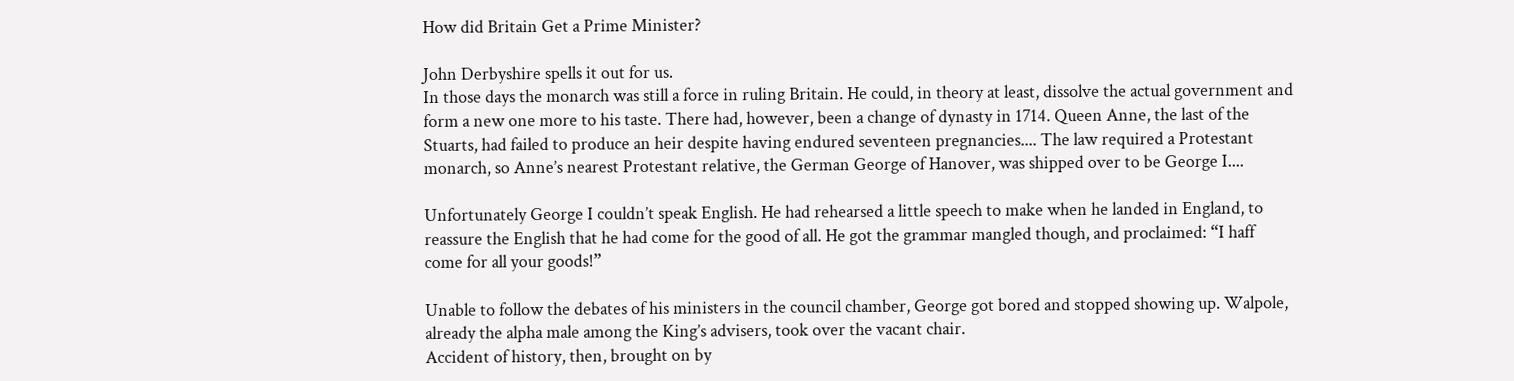How did Britain Get a Prime Minister?

John Derbyshire spells it out for us.
In those days the monarch was still a force in ruling Britain. He could, in theory at least, dissolve the actual government and form a new one more to his taste. There had, however, been a change of dynasty in 1714. Queen Anne, the last of the Stuarts, had failed to produce an heir despite having endured seventeen pregnancies.... The law required a Protestant monarch, so Anne’s nearest Protestant relative, the German George of Hanover, was shipped over to be George I....

Unfortunately George I couldn’t speak English. He had rehearsed a little speech to make when he landed in England, to reassure the English that he had come for the good of all. He got the grammar mangled though, and proclaimed: “I haff come for all your goods!”

Unable to follow the debates of his ministers in the council chamber, George got bored and stopped showing up. Walpole, already the alpha male among the King’s advisers, took over the vacant chair.
Accident of history, then, brought on by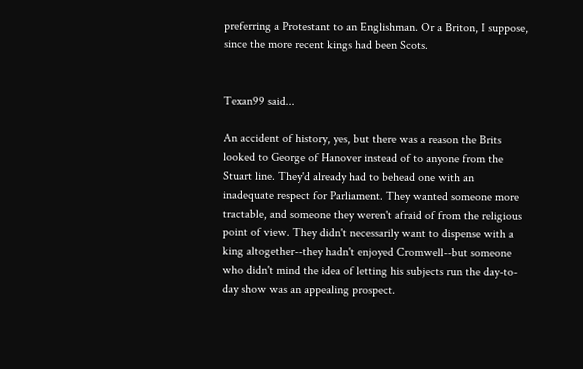preferring a Protestant to an Englishman. Or a Briton, I suppose, since the more recent kings had been Scots.


Texan99 said...

An accident of history, yes, but there was a reason the Brits looked to George of Hanover instead of to anyone from the Stuart line. They'd already had to behead one with an inadequate respect for Parliament. They wanted someone more tractable, and someone they weren't afraid of from the religious point of view. They didn't necessarily want to dispense with a king altogether--they hadn't enjoyed Cromwell--but someone who didn't mind the idea of letting his subjects run the day-to-day show was an appealing prospect.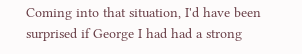Coming into that situation, I'd have been surprised if George I had had a strong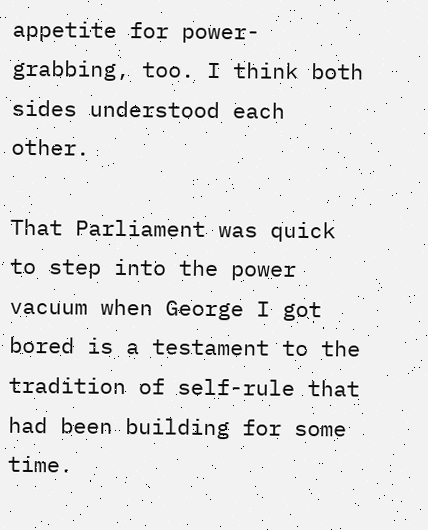appetite for power-grabbing, too. I think both sides understood each other.

That Parliament was quick to step into the power vacuum when George I got bored is a testament to the tradition of self-rule that had been building for some time.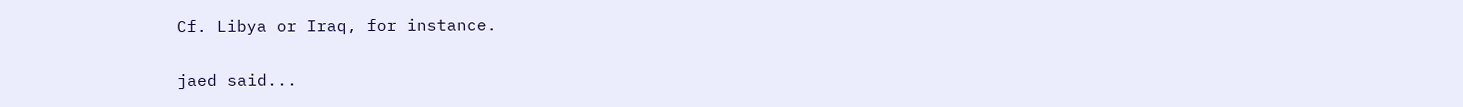Cf. Libya or Iraq, for instance.

jaed said...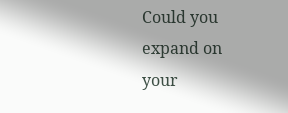Could you expand on your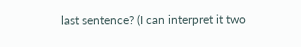last sentence? (I can interpret it two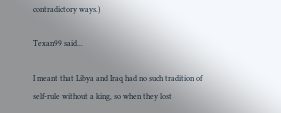contradictory ways.)

Texan99 said...

I meant that Libya and Iraq had no such tradition of self-rule without a king, so when they lost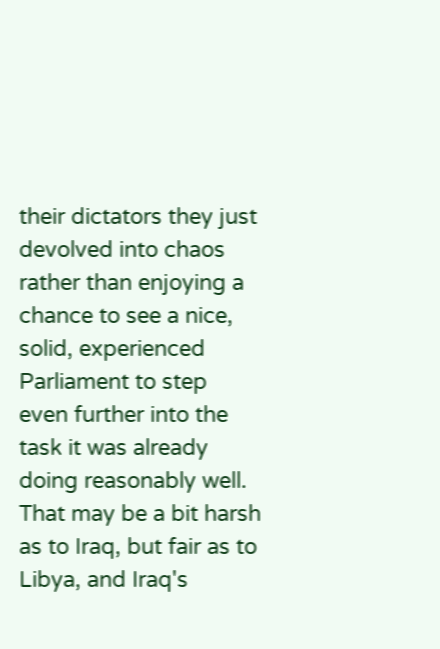their dictators they just devolved into chaos rather than enjoying a chance to see a nice, solid, experienced Parliament to step even further into the task it was already doing reasonably well. That may be a bit harsh as to Iraq, but fair as to Libya, and Iraq's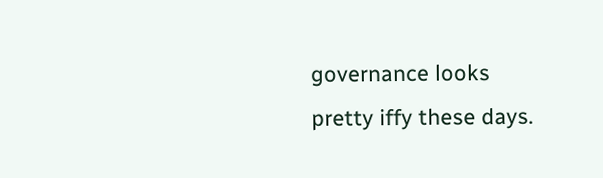governance looks pretty iffy these days.